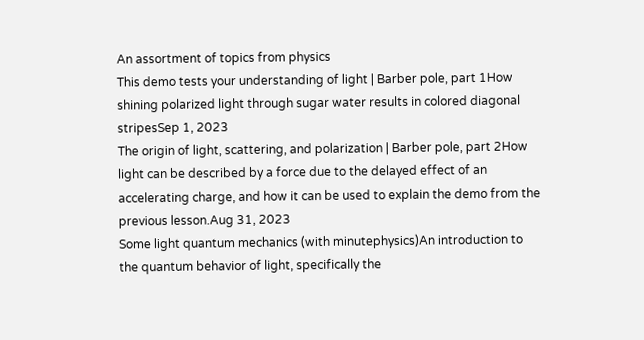An assortment of topics from physics
This demo tests your understanding of light | Barber pole, part 1How shining polarized light through sugar water results in colored diagonal stripesSep 1, 2023
The origin of light, scattering, and polarization | Barber pole, part 2How light can be described by a force due to the delayed effect of an accelerating charge, and how it can be used to explain the demo from the previous lesson.Aug 31, 2023
Some light quantum mechanics (with minutephysics)An introduction to the quantum behavior of light, specifically the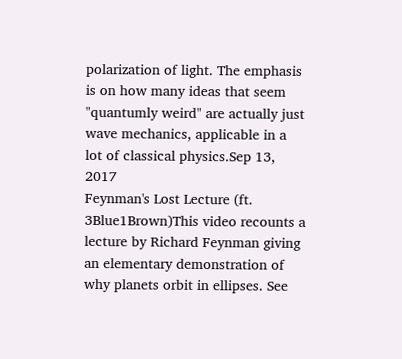polarization of light. The emphasis is on how many ideas that seem "quantumly weird" are actually just wave mechanics, applicable in a lot of classical physics.Sep 13, 2017
Feynman's Lost Lecture (ft. 3Blue1Brown)This video recounts a lecture by Richard Feynman giving an elementary demonstration of why planets orbit in ellipses. See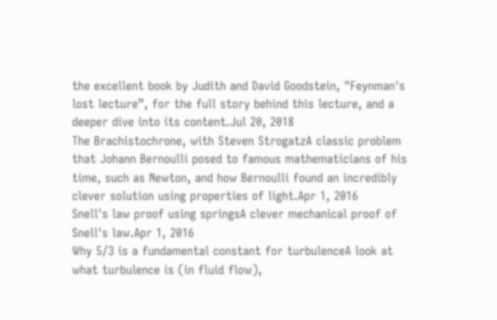the excellent book by Judith and David Goodstein, "Feynman's lost lecture”, for the full story behind this lecture, and a deeper dive into its content.Jul 20, 2018
The Brachistochrone, with Steven StrogatzA classic problem that Johann Bernoulli posed to famous mathematicians of his time, such as Newton, and how Bernoulli found an incredibly clever solution using properties of light.Apr 1, 2016
Snell's law proof using springsA clever mechanical proof of Snell's law.Apr 1, 2016
Why 5/3 is a fundamental constant for turbulenceA look at what turbulence is (in fluid flow),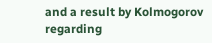and a result by Kolmogorov regarding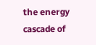the energy cascade of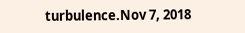turbulence.Nov 7, 2018